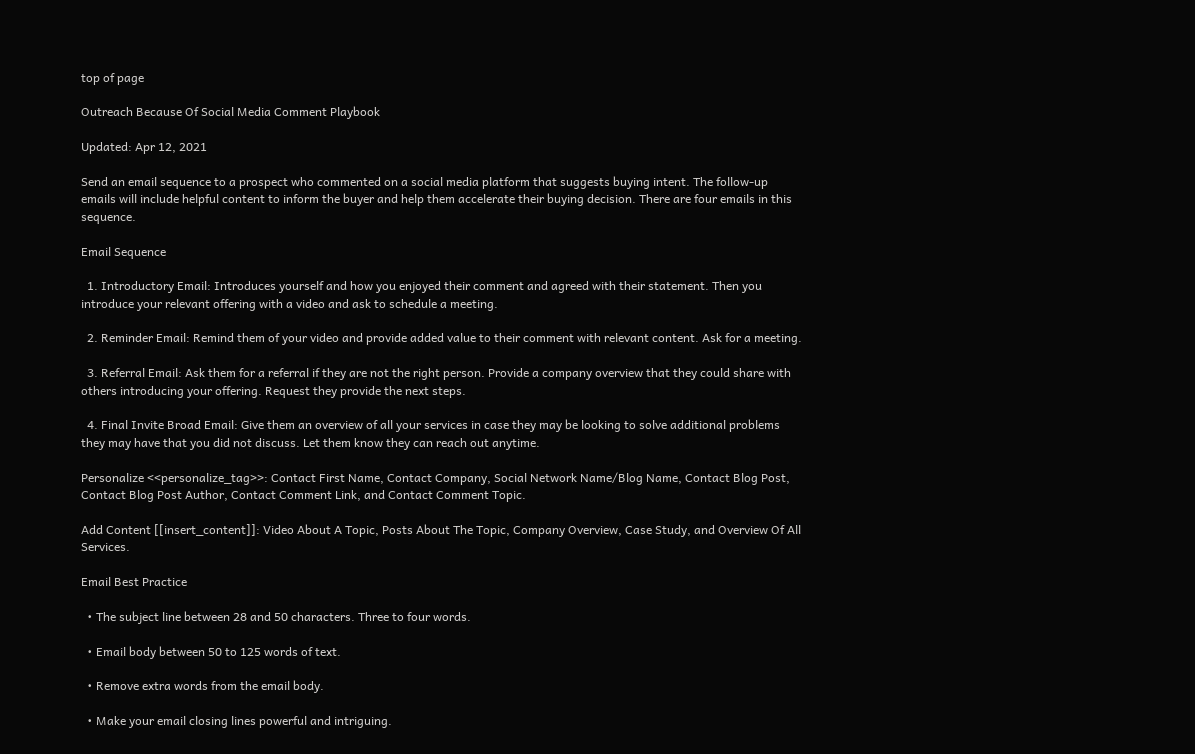top of page

Outreach Because Of Social Media Comment Playbook

Updated: Apr 12, 2021

Send an email sequence to a prospect who commented on a social media platform that suggests buying intent. The follow-up emails will include helpful content to inform the buyer and help them accelerate their buying decision. There are four emails in this sequence.

Email Sequence

  1. Introductory Email: Introduces yourself and how you enjoyed their comment and agreed with their statement. Then you introduce your relevant offering with a video and ask to schedule a meeting.

  2. Reminder Email: Remind them of your video and provide added value to their comment with relevant content. Ask for a meeting.

  3. Referral Email: Ask them for a referral if they are not the right person. Provide a company overview that they could share with others introducing your offering. Request they provide the next steps.

  4. Final Invite Broad Email: Give them an overview of all your services in case they may be looking to solve additional problems they may have that you did not discuss. Let them know they can reach out anytime.

Personalize <<personalize_tag>>: Contact First Name, Contact Company, Social Network Name/Blog Name, Contact Blog Post, Contact Blog Post Author, Contact Comment Link, and Contact Comment Topic.

Add Content [[insert_content]]: Video About A Topic, Posts About The Topic, Company Overview, Case Study, and Overview Of All Services.

Email Best Practice

  • The subject line between 28 and 50 characters. Three to four words.

  • Email body between 50 to 125 words of text.

  • Remove extra words from the email body.

  • Make your email closing lines powerful and intriguing.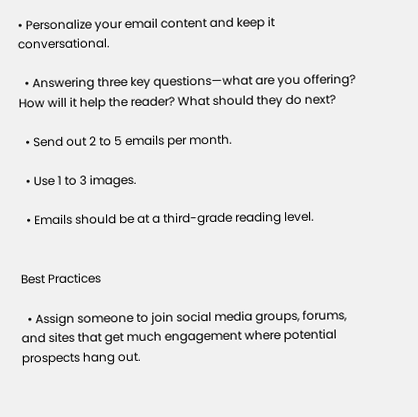• Personalize your email content and keep it conversational.

  • Answering three key questions—what are you offering? How will it help the reader? What should they do next?

  • Send out 2 to 5 emails per month.

  • Use 1 to 3 images.

  • Emails should be at a third-grade reading level.


Best Practices

  • Assign someone to join social media groups, forums, and sites that get much engagement where potential prospects hang out.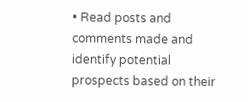• Read posts and comments made and identify potential prospects based on their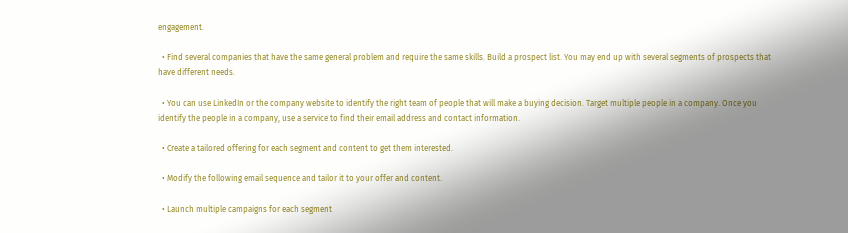engagement.

  • Find several companies that have the same general problem and require the same skills. Build a prospect list. You may end up with several segments of prospects that have different needs.

  • You can use LinkedIn or the company website to identify the right team of people that will make a buying decision. Target multiple people in a company. Once you identify the people in a company, use a service to find their email address and contact information.

  • Create a tailored offering for each segment and content to get them interested.

  • Modify the following email sequence and tailor it to your offer and content.

  • Launch multiple campaigns for each segment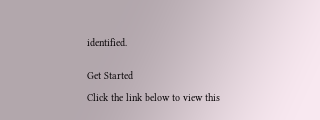identified.


Get Started

Click the link below to view this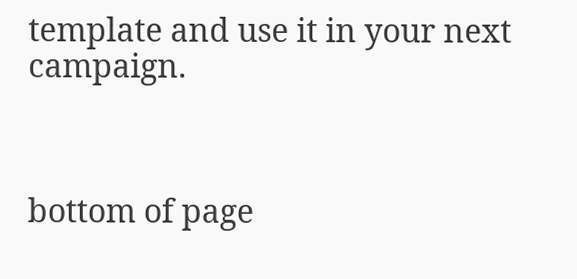template and use it in your next campaign.



bottom of page